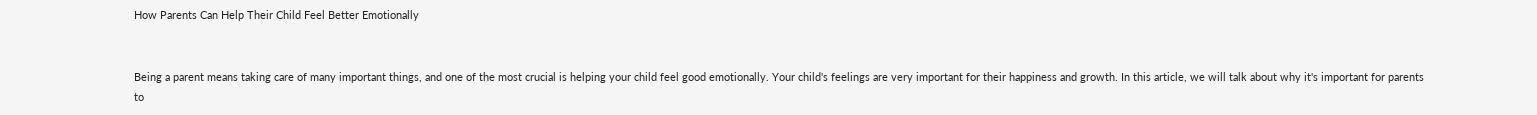How Parents Can Help Their Child Feel Better Emotionally


Being a parent means taking care of many important things, and one of the most crucial is helping your child feel good emotionally. Your child's feelings are very important for their happiness and growth. In this article, we will talk about why it's important for parents to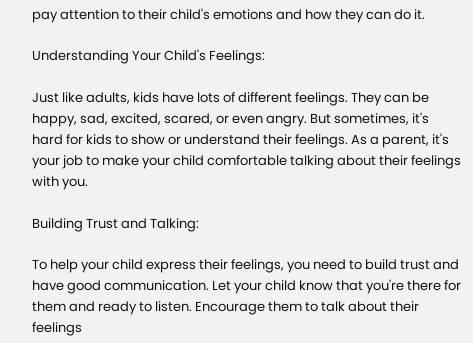pay attention to their child's emotions and how they can do it.

Understanding Your Child's Feelings:

Just like adults, kids have lots of different feelings. They can be happy, sad, excited, scared, or even angry. But sometimes, it's hard for kids to show or understand their feelings. As a parent, it's your job to make your child comfortable talking about their feelings with you.

Building Trust and Talking:

To help your child express their feelings, you need to build trust and have good communication. Let your child know that you're there for them and ready to listen. Encourage them to talk about their feelings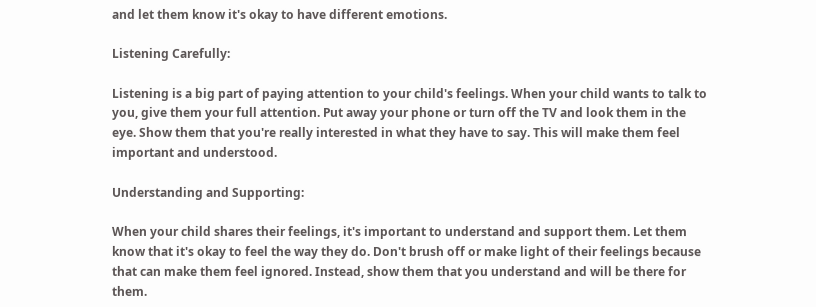and let them know it's okay to have different emotions.

Listening Carefully:

Listening is a big part of paying attention to your child's feelings. When your child wants to talk to you, give them your full attention. Put away your phone or turn off the TV and look them in the eye. Show them that you're really interested in what they have to say. This will make them feel important and understood.

Understanding and Supporting:

When your child shares their feelings, it's important to understand and support them. Let them know that it's okay to feel the way they do. Don't brush off or make light of their feelings because that can make them feel ignored. Instead, show them that you understand and will be there for them.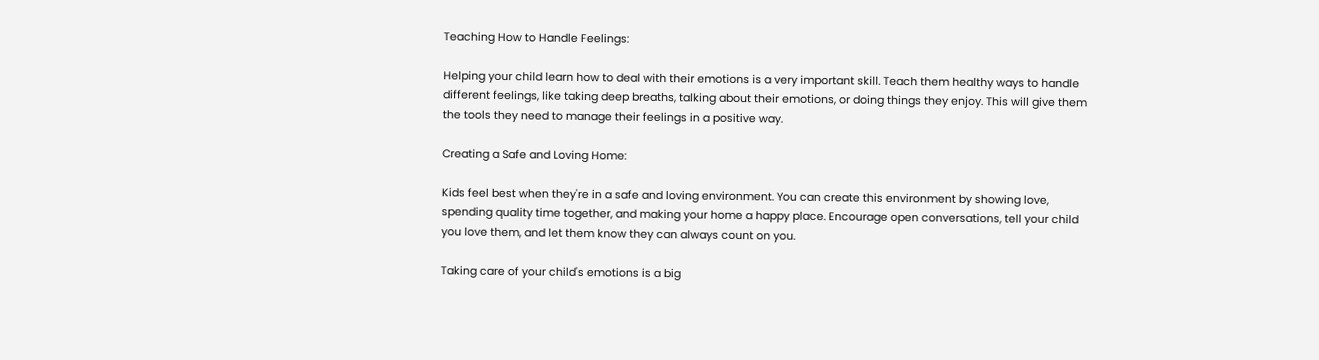Teaching How to Handle Feelings:

Helping your child learn how to deal with their emotions is a very important skill. Teach them healthy ways to handle different feelings, like taking deep breaths, talking about their emotions, or doing things they enjoy. This will give them the tools they need to manage their feelings in a positive way.

Creating a Safe and Loving Home:

Kids feel best when they're in a safe and loving environment. You can create this environment by showing love, spending quality time together, and making your home a happy place. Encourage open conversations, tell your child you love them, and let them know they can always count on you.

Taking care of your child's emotions is a big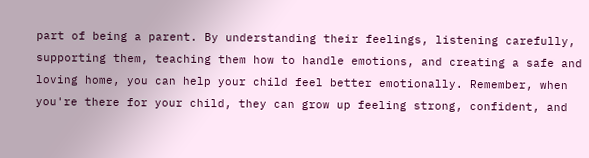part of being a parent. By understanding their feelings, listening carefully, supporting them, teaching them how to handle emotions, and creating a safe and loving home, you can help your child feel better emotionally. Remember, when you're there for your child, they can grow up feeling strong, confident, and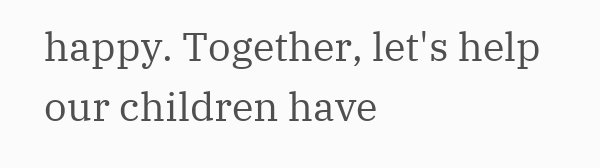happy. Together, let's help our children have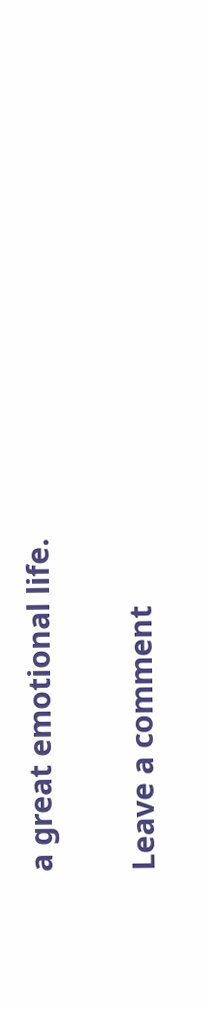a great emotional life.

Leave a comment